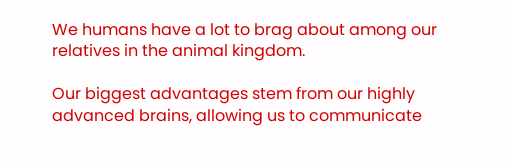We humans have a lot to brag about among our relatives in the animal kingdom.

Our biggest advantages stem from our highly advanced brains, allowing us to communicate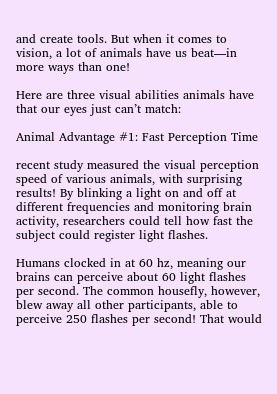and create tools. But when it comes to vision, a lot of animals have us beat—in more ways than one!

Here are three visual abilities animals have that our eyes just can’t match:

Animal Advantage #1: Fast Perception Time

recent study measured the visual perception speed of various animals, with surprising results! By blinking a light on and off at different frequencies and monitoring brain activity, researchers could tell how fast the subject could register light flashes.

Humans clocked in at 60 hz, meaning our brains can perceive about 60 light flashes per second. The common housefly, however, blew away all other participants, able to perceive 250 flashes per second! That would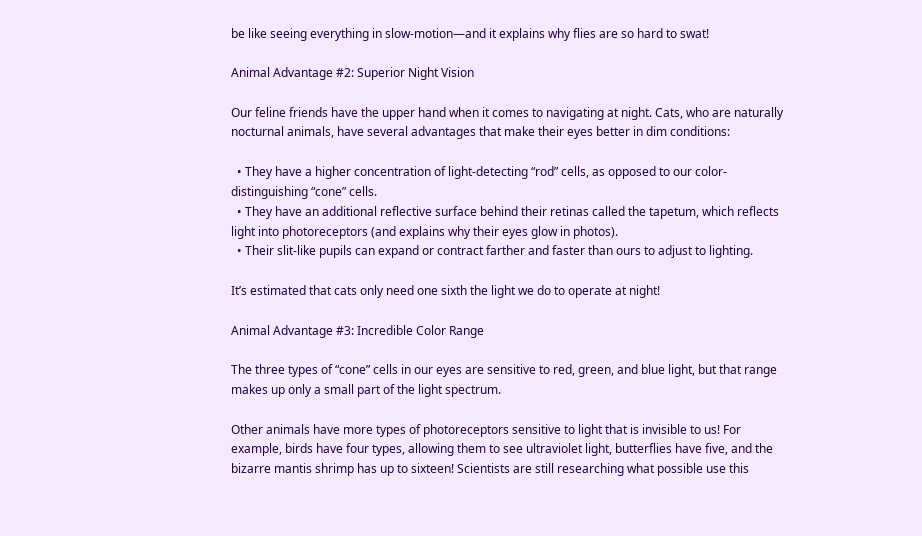be like seeing everything in slow-motion—and it explains why flies are so hard to swat!

Animal Advantage #2: Superior Night Vision

Our feline friends have the upper hand when it comes to navigating at night. Cats, who are naturally nocturnal animals, have several advantages that make their eyes better in dim conditions:

  • They have a higher concentration of light-detecting “rod” cells, as opposed to our color-distinguishing “cone” cells.
  • They have an additional reflective surface behind their retinas called the tapetum, which reflects light into photoreceptors (and explains why their eyes glow in photos).
  • Their slit-like pupils can expand or contract farther and faster than ours to adjust to lighting.

It’s estimated that cats only need one sixth the light we do to operate at night!

Animal Advantage #3: Incredible Color Range

The three types of “cone” cells in our eyes are sensitive to red, green, and blue light, but that range makes up only a small part of the light spectrum.

Other animals have more types of photoreceptors sensitive to light that is invisible to us! For example, birds have four types, allowing them to see ultraviolet light, butterflies have five, and the bizarre mantis shrimp has up to sixteen! Scientists are still researching what possible use this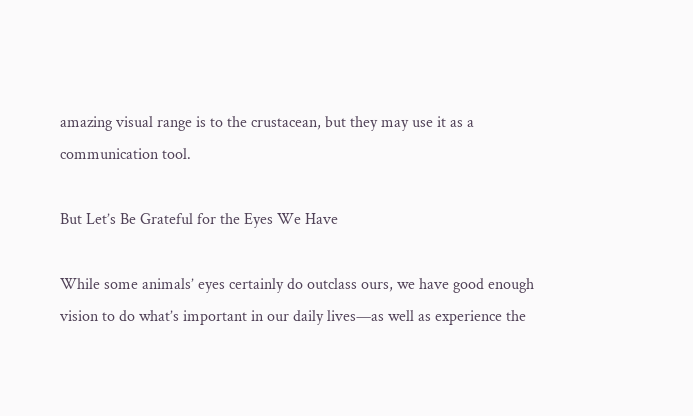amazing visual range is to the crustacean, but they may use it as a communication tool.

But Let’s Be Grateful for the Eyes We Have

While some animals’ eyes certainly do outclass ours, we have good enough vision to do what’s important in our daily lives—as well as experience the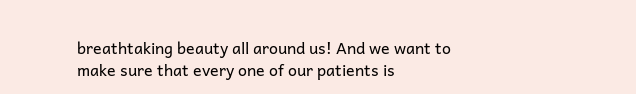breathtaking beauty all around us! And we want to make sure that every one of our patients is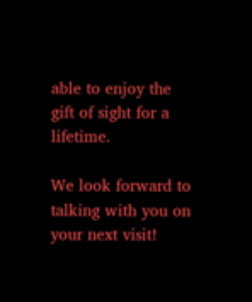able to enjoy the gift of sight for a lifetime.

We look forward to talking with you on your next visit!